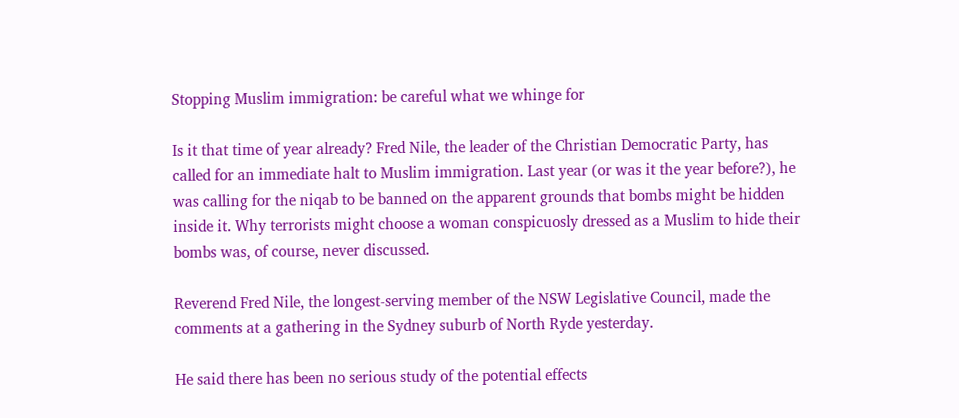Stopping Muslim immigration: be careful what we whinge for

Is it that time of year already? Fred Nile, the leader of the Christian Democratic Party, has called for an immediate halt to Muslim immigration. Last year (or was it the year before?), he was calling for the niqab to be banned on the apparent grounds that bombs might be hidden inside it. Why terrorists might choose a woman conspicuosly dressed as a Muslim to hide their bombs was, of course, never discussed.

Reverend Fred Nile, the longest-serving member of the NSW Legislative Council, made the comments at a gathering in the Sydney suburb of North Ryde yesterday.

He said there has been no serious study of the potential effects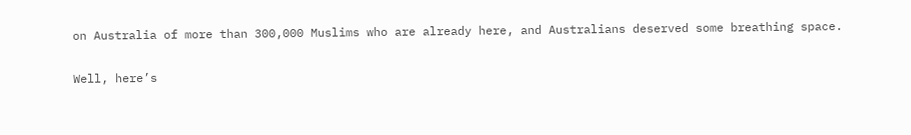on Australia of more than 300,000 Muslims who are already here, and Australians deserved some breathing space.

Well, here’s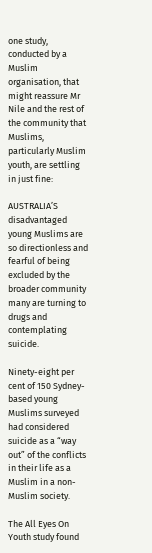one study, conducted by a Muslim organisation, that might reassure Mr Nile and the rest of the community that Muslims, particularly Muslim youth, are settling in just fine:

AUSTRALIA’S disadvantaged young Muslims are so directionless and fearful of being excluded by the broader community many are turning to drugs and contemplating suicide.

Ninety-eight per cent of 150 Sydney-based young Muslims surveyed had considered suicide as a “way out” of the conflicts in their life as a Muslim in a non-Muslim society.

The All Eyes On Youth study found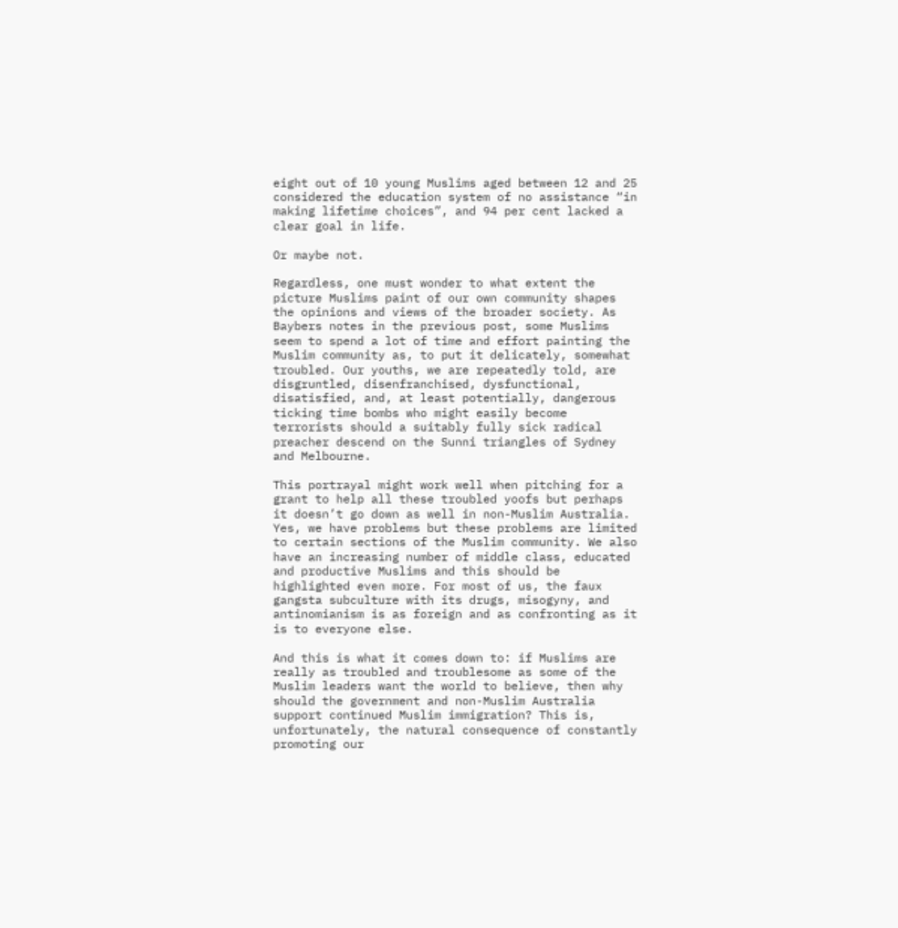eight out of 10 young Muslims aged between 12 and 25 considered the education system of no assistance “in making lifetime choices”, and 94 per cent lacked a clear goal in life.

Or maybe not.

Regardless, one must wonder to what extent the picture Muslims paint of our own community shapes the opinions and views of the broader society. As Baybers notes in the previous post, some Muslims seem to spend a lot of time and effort painting the Muslim community as, to put it delicately, somewhat troubled. Our youths, we are repeatedly told, are disgruntled, disenfranchised, dysfunctional, disatisfied, and, at least potentially, dangerous ticking time bombs who might easily become terrorists should a suitably fully sick radical preacher descend on the Sunni triangles of Sydney and Melbourne.

This portrayal might work well when pitching for a grant to help all these troubled yoofs but perhaps it doesn’t go down as well in non-Muslim Australia. Yes, we have problems but these problems are limited to certain sections of the Muslim community. We also have an increasing number of middle class, educated and productive Muslims and this should be highlighted even more. For most of us, the faux gangsta subculture with its drugs, misogyny, and antinomianism is as foreign and as confronting as it is to everyone else.

And this is what it comes down to: if Muslims are really as troubled and troublesome as some of the Muslim leaders want the world to believe, then why should the government and non-Muslim Australia support continued Muslim immigration? This is, unfortunately, the natural consequence of constantly promoting our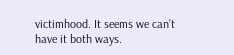victimhood. It seems we can’t have it both ways.